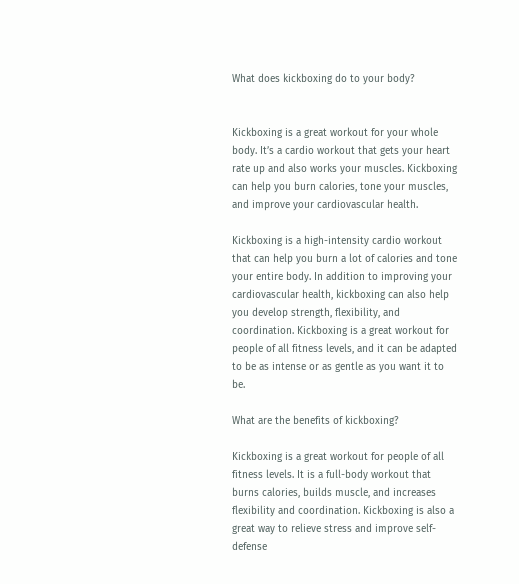What does kickboxing do to your body?


Kickboxing is a great workout for your whole body. It’s a cardio workout that gets your heart rate up and also works your muscles. Kickboxing can help you burn calories, tone your muscles, and improve your cardiovascular health.

Kickboxing is a high-intensity cardio workout that can help you burn a lot of calories and tone your entire body. In addition to improving your cardiovascular health, kickboxing can also help you develop strength, flexibility, and coordination. Kickboxing is a great workout for people of all fitness levels, and it can be adapted to be as intense or as gentle as you want it to be.

What are the benefits of kickboxing?

Kickboxing is a great workout for people of all fitness levels. It is a full-body workout that burns calories, builds muscle, and increases flexibility and coordination. Kickboxing is also a great way to relieve stress and improve self-defense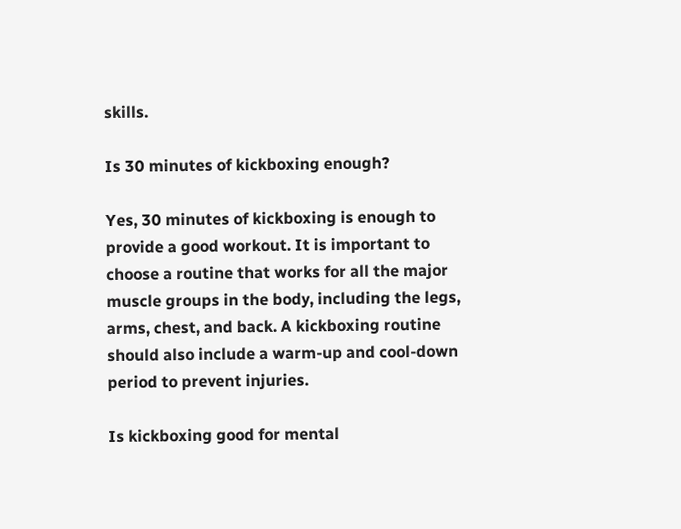skills.

Is 30 minutes of kickboxing enough?

Yes, 30 minutes of kickboxing is enough to provide a good workout. It is important to choose a routine that works for all the major muscle groups in the body, including the legs, arms, chest, and back. A kickboxing routine should also include a warm-up and cool-down period to prevent injuries.

Is kickboxing good for mental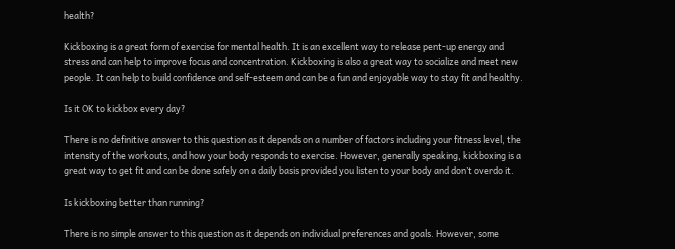health?

Kickboxing is a great form of exercise for mental health. It is an excellent way to release pent-up energy and stress and can help to improve focus and concentration. Kickboxing is also a great way to socialize and meet new people. It can help to build confidence and self-esteem and can be a fun and enjoyable way to stay fit and healthy.

Is it OK to kickbox every day?

There is no definitive answer to this question as it depends on a number of factors including your fitness level, the intensity of the workouts, and how your body responds to exercise. However, generally speaking, kickboxing is a great way to get fit and can be done safely on a daily basis provided you listen to your body and don’t overdo it.

Is kickboxing better than running?

There is no simple answer to this question as it depends on individual preferences and goals. However, some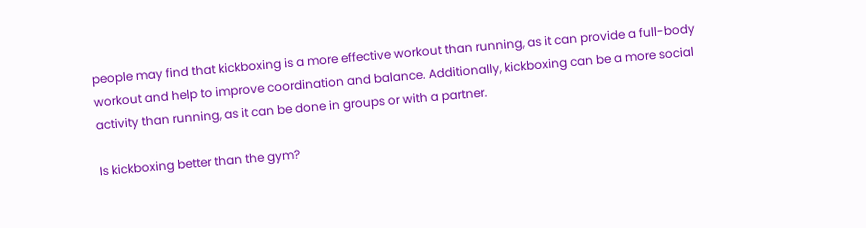people may find that kickboxing is a more effective workout than running, as it can provide a full-body workout and help to improve coordination and balance. Additionally, kickboxing can be a more social activity than running, as it can be done in groups or with a partner.

Is kickboxing better than the gym?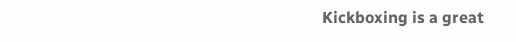Kickboxing is a great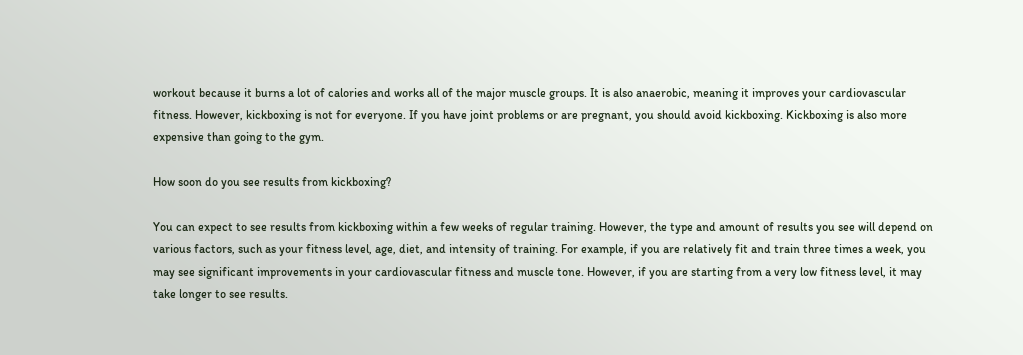workout because it burns a lot of calories and works all of the major muscle groups. It is also anaerobic, meaning it improves your cardiovascular fitness. However, kickboxing is not for everyone. If you have joint problems or are pregnant, you should avoid kickboxing. Kickboxing is also more expensive than going to the gym.

How soon do you see results from kickboxing?

You can expect to see results from kickboxing within a few weeks of regular training. However, the type and amount of results you see will depend on various factors, such as your fitness level, age, diet, and intensity of training. For example, if you are relatively fit and train three times a week, you may see significant improvements in your cardiovascular fitness and muscle tone. However, if you are starting from a very low fitness level, it may take longer to see results.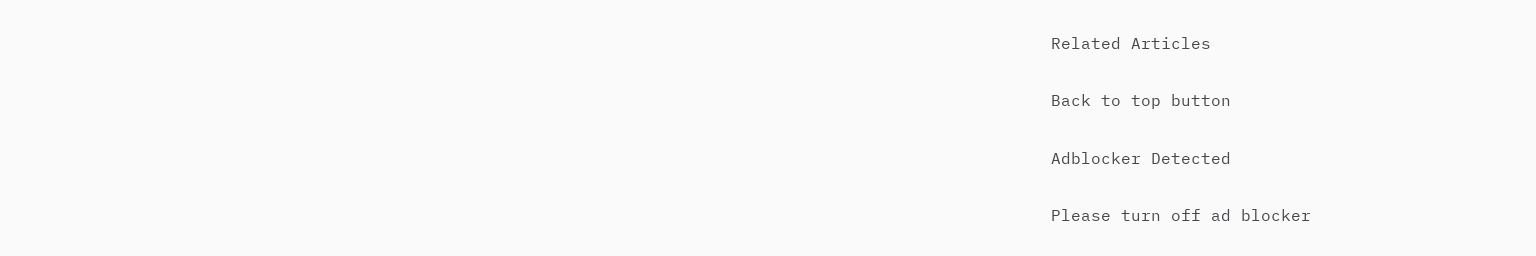Related Articles

Back to top button

Adblocker Detected

Please turn off ad blocker